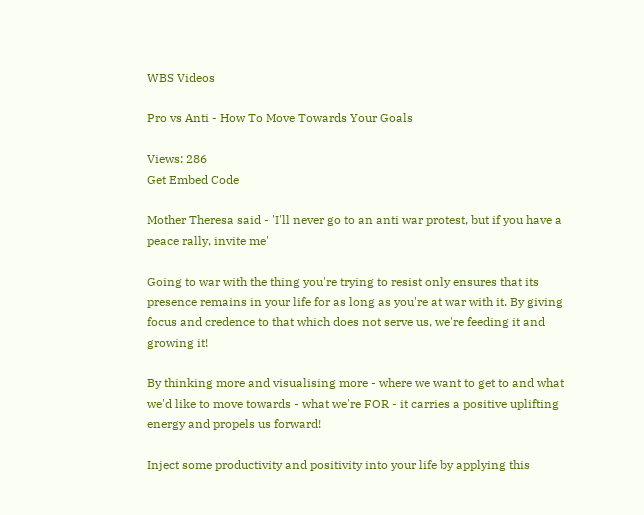WBS Videos

Pro vs Anti - How To Move Towards Your Goals

Views: 286
Get Embed Code

Mother Theresa said - 'I'll never go to an anti war protest, but if you have a peace rally, invite me'

Going to war with the thing you're trying to resist only ensures that its presence remains in your life for as long as you're at war with it. By giving focus and credence to that which does not serve us, we're feeding it and growing it!

By thinking more and visualising more - where we want to get to and what we'd like to move towards - what we're FOR - it carries a positive uplifting energy and propels us forward!

Inject some productivity and positivity into your life by applying this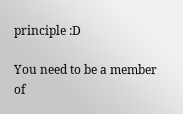principle :D

You need to be a member of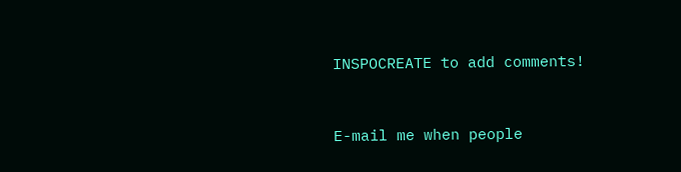INSPOCREATE to add comments!


E-mail me when people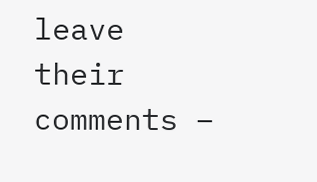leave their comments –